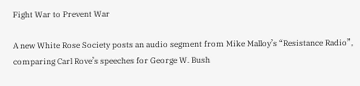Fight War to Prevent War

A new White Rose Society posts an audio segment from Mike Malloy’s “Resistance Radio”, comparing Carl Rove’s speeches for George W. Bush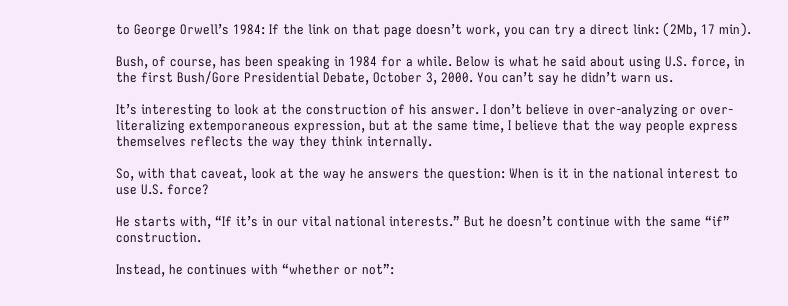to George Orwell’s 1984: If the link on that page doesn’t work, you can try a direct link: (2Mb, 17 min).

Bush, of course, has been speaking in 1984 for a while. Below is what he said about using U.S. force, in the first Bush/Gore Presidential Debate, October 3, 2000. You can’t say he didn’t warn us.

It’s interesting to look at the construction of his answer. I don’t believe in over-analyzing or over-literalizing extemporaneous expression, but at the same time, I believe that the way people express themselves reflects the way they think internally.

So, with that caveat, look at the way he answers the question: When is it in the national interest to use U.S. force?

He starts with, “If it’s in our vital national interests.” But he doesn’t continue with the same “if” construction.

Instead, he continues with “whether or not”: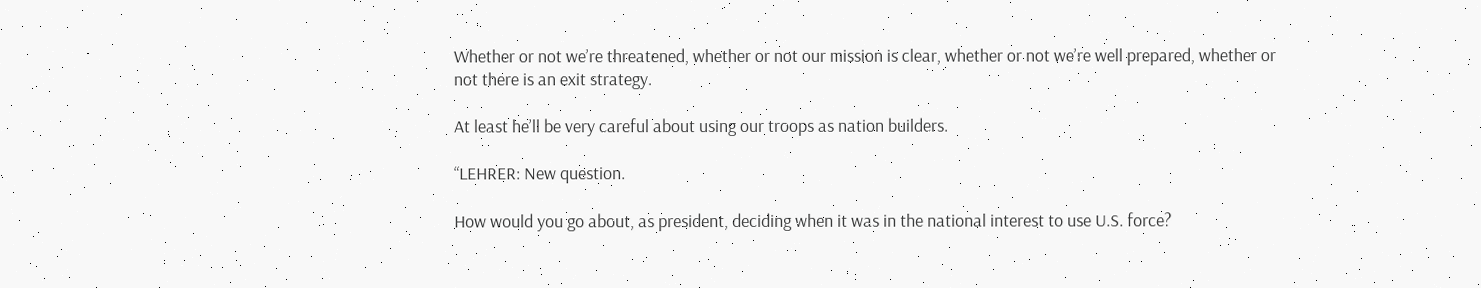Whether or not we’re threatened, whether or not our mission is clear, whether or not we’re well prepared, whether or not there is an exit strategy.

At least he’ll be very careful about using our troops as nation builders.

“LEHRER: New question.

How would you go about, as president, deciding when it was in the national interest to use U.S. force?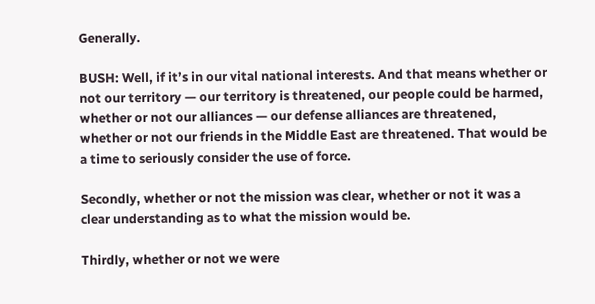Generally.

BUSH: Well, if it’s in our vital national interests. And that means whether or not our territory — our territory is threatened, our people could be harmed, whether or not our alliances — our defense alliances are threatened, whether or not our friends in the Middle East are threatened. That would be a time to seriously consider the use of force.

Secondly, whether or not the mission was clear, whether or not it was a clear understanding as to what the mission would be.

Thirdly, whether or not we were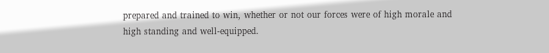prepared and trained to win, whether or not our forces were of high morale and high standing and well-equipped.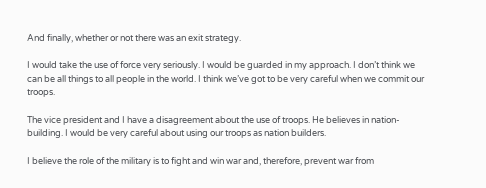And finally, whether or not there was an exit strategy.

I would take the use of force very seriously. I would be guarded in my approach. I don’t think we can be all things to all people in the world. I think we’ve got to be very careful when we commit our troops.

The vice president and I have a disagreement about the use of troops. He believes in nation-building. I would be very careful about using our troops as nation builders.

I believe the role of the military is to fight and win war and, therefore, prevent war from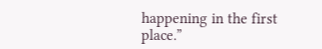happening in the first place.”